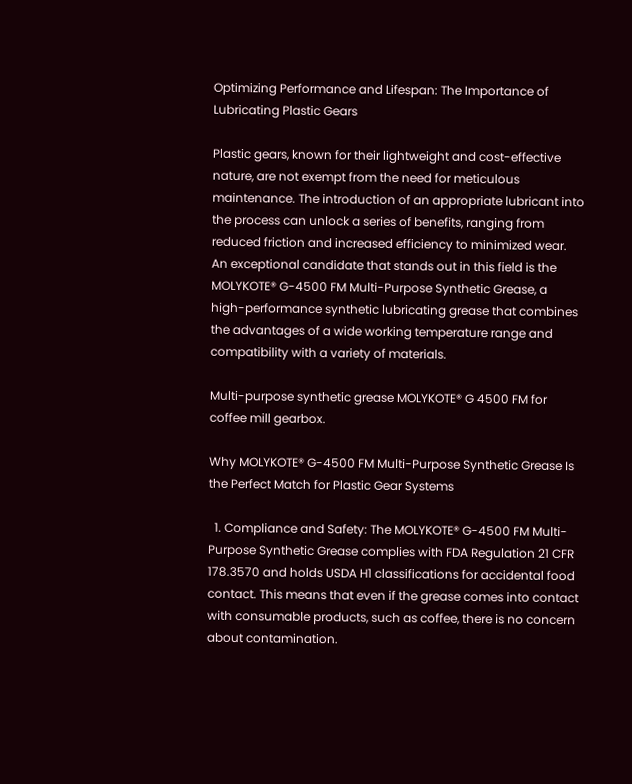Optimizing Performance and Lifespan: The Importance of Lubricating Plastic Gears

Plastic gears, known for their lightweight and cost-effective nature, are not exempt from the need for meticulous maintenance. The introduction of an appropriate lubricant into the process can unlock a series of benefits, ranging from reduced friction and increased efficiency to minimized wear. An exceptional candidate that stands out in this field is the MOLYKOTE® G-4500 FM Multi-Purpose Synthetic Grease, a high-performance synthetic lubricating grease that combines the advantages of a wide working temperature range and compatibility with a variety of materials.

Multi-purpose synthetic grease MOLYKOTE® G 4500 FM for coffee mill gearbox.

Why MOLYKOTE® G-4500 FM Multi-Purpose Synthetic Grease Is the Perfect Match for Plastic Gear Systems

  1. Compliance and Safety: The MOLYKOTE® G-4500 FM Multi-Purpose Synthetic Grease complies with FDA Regulation 21 CFR 178.3570 and holds USDA H1 classifications for accidental food contact. This means that even if the grease comes into contact with consumable products, such as coffee, there is no concern about contamination.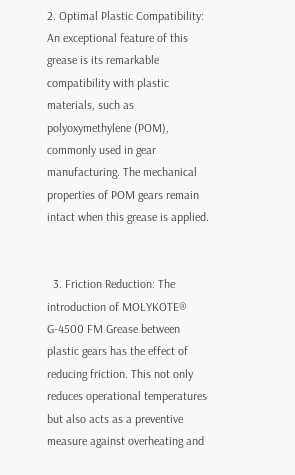2. Optimal Plastic Compatibility: An exceptional feature of this grease is its remarkable compatibility with plastic materials, such as polyoxymethylene (POM), commonly used in gear manufacturing. The mechanical properties of POM gears remain intact when this grease is applied.


  3. Friction Reduction: The introduction of MOLYKOTE® G-4500 FM Grease between plastic gears has the effect of reducing friction. This not only reduces operational temperatures but also acts as a preventive measure against overheating and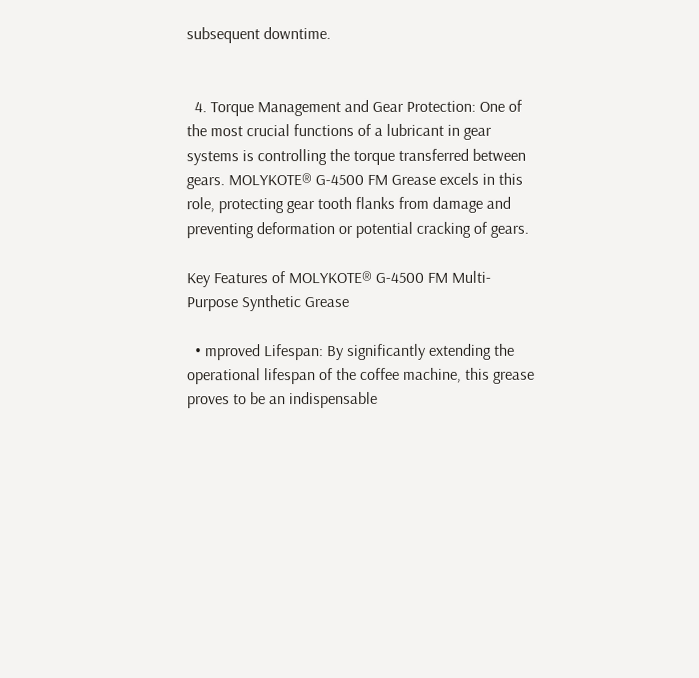subsequent downtime.


  4. Torque Management and Gear Protection: One of the most crucial functions of a lubricant in gear systems is controlling the torque transferred between gears. MOLYKOTE® G-4500 FM Grease excels in this role, protecting gear tooth flanks from damage and preventing deformation or potential cracking of gears.

Key Features of MOLYKOTE® G-4500 FM Multi-Purpose Synthetic Grease

  • mproved Lifespan: By significantly extending the operational lifespan of the coffee machine, this grease proves to be an indispensable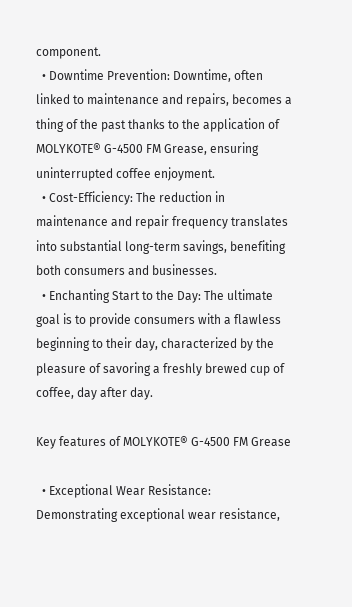component.
  • Downtime Prevention: Downtime, often linked to maintenance and repairs, becomes a thing of the past thanks to the application of MOLYKOTE® G-4500 FM Grease, ensuring uninterrupted coffee enjoyment.
  • Cost-Efficiency: The reduction in maintenance and repair frequency translates into substantial long-term savings, benefiting both consumers and businesses.
  • Enchanting Start to the Day: The ultimate goal is to provide consumers with a flawless beginning to their day, characterized by the pleasure of savoring a freshly brewed cup of coffee, day after day.

Key features of MOLYKOTE® G-4500 FM Grease

  • Exceptional Wear Resistance: Demonstrating exceptional wear resistance,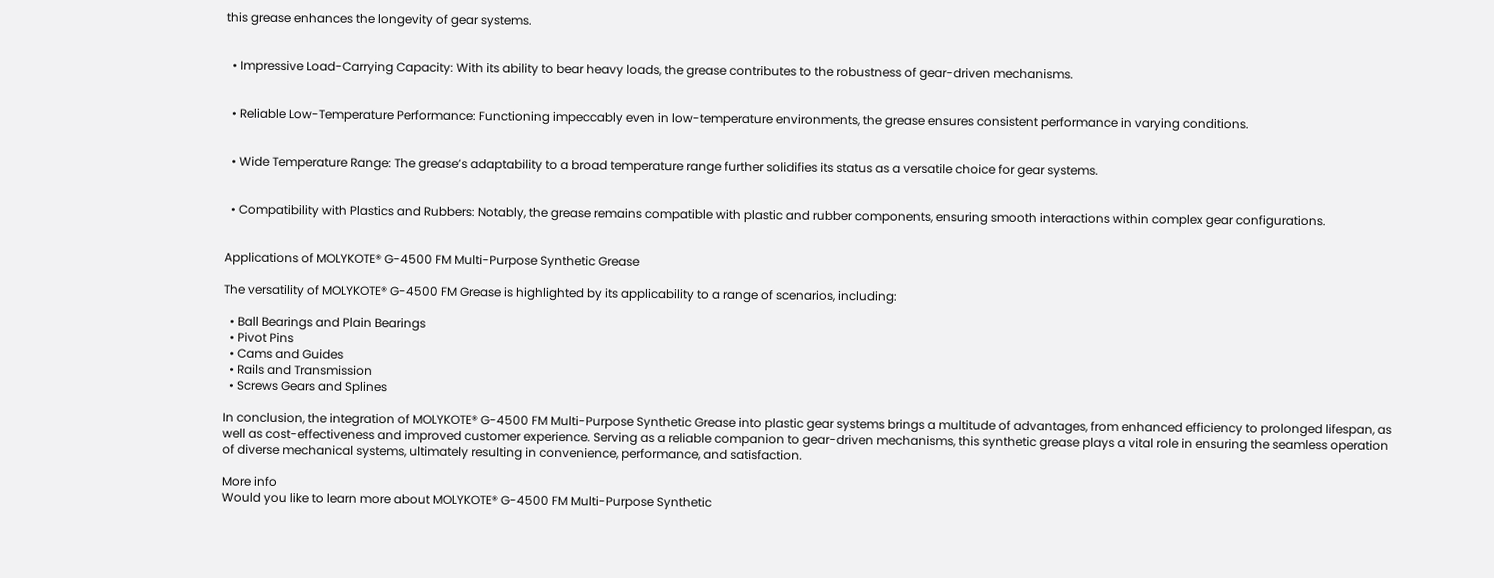this grease enhances the longevity of gear systems.


  • Impressive Load-Carrying Capacity: With its ability to bear heavy loads, the grease contributes to the robustness of gear-driven mechanisms.


  • Reliable Low-Temperature Performance: Functioning impeccably even in low-temperature environments, the grease ensures consistent performance in varying conditions.


  • Wide Temperature Range: The grease’s adaptability to a broad temperature range further solidifies its status as a versatile choice for gear systems.


  • Compatibility with Plastics and Rubbers: Notably, the grease remains compatible with plastic and rubber components, ensuring smooth interactions within complex gear configurations.


Applications of MOLYKOTE® G-4500 FM Multi-Purpose Synthetic Grease

The versatility of MOLYKOTE® G-4500 FM Grease is highlighted by its applicability to a range of scenarios, including:

  • Ball Bearings and Plain Bearings
  • Pivot Pins
  • Cams and Guides
  • Rails and Transmission
  • Screws Gears and Splines

In conclusion, the integration of MOLYKOTE® G-4500 FM Multi-Purpose Synthetic Grease into plastic gear systems brings a multitude of advantages, from enhanced efficiency to prolonged lifespan, as well as cost-effectiveness and improved customer experience. Serving as a reliable companion to gear-driven mechanisms, this synthetic grease plays a vital role in ensuring the seamless operation of diverse mechanical systems, ultimately resulting in convenience, performance, and satisfaction.

More info
Would you like to learn more about MOLYKOTE® G-4500 FM Multi-Purpose Synthetic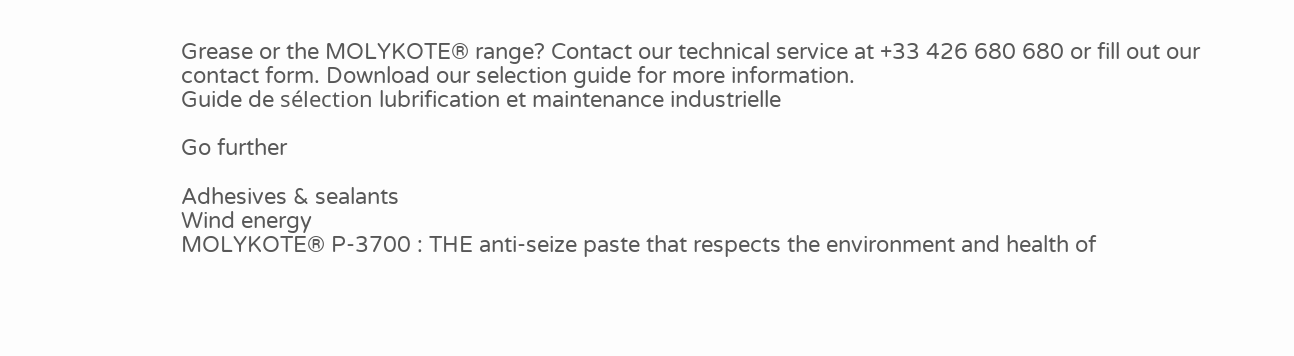Grease or the MOLYKOTE® range? Contact our technical service at +33 426 680 680 or fill out our contact form. Download our selection guide for more information.
Guide de sélection lubrification et maintenance industrielle

Go further

Adhesives & sealants
Wind energy
MOLYKOTE® P-3700 : THE anti-seize paste that respects the environment and health of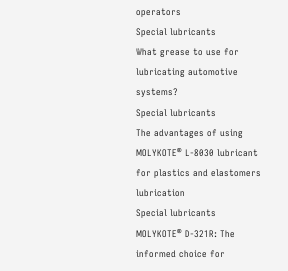operators
Special lubricants
What grease to use for lubricating automotive systems?
Special lubricants
The advantages of using MOLYKOTE® L-8030 lubricant for plastics and elastomers lubrication
Special lubricants
MOLYKOTE® D-321R: The informed choice for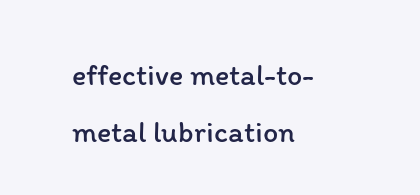effective metal-to-metal lubrication